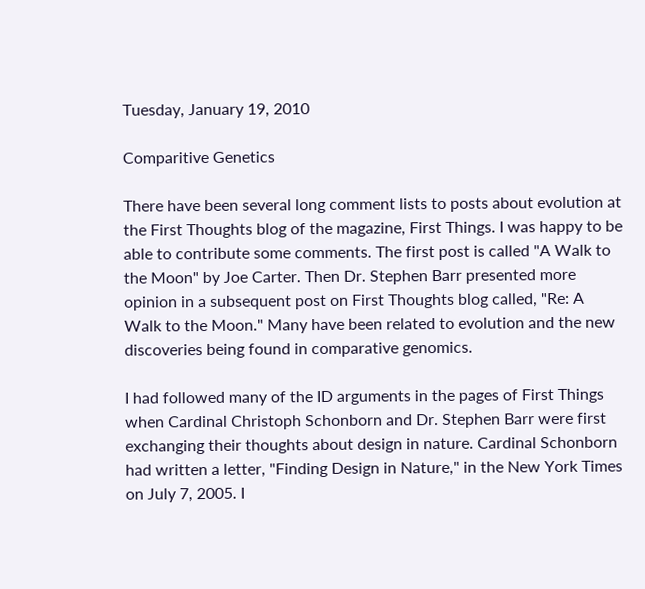Tuesday, January 19, 2010

Comparitive Genetics

There have been several long comment lists to posts about evolution at the First Thoughts blog of the magazine, First Things. I was happy to be able to contribute some comments. The first post is called "A Walk to the Moon" by Joe Carter. Then Dr. Stephen Barr presented more opinion in a subsequent post on First Thoughts blog called, "Re: A Walk to the Moon." Many have been related to evolution and the new discoveries being found in comparative genomics.

I had followed many of the ID arguments in the pages of First Things when Cardinal Christoph Schonborn and Dr. Stephen Barr were first exchanging their thoughts about design in nature. Cardinal Schonborn had written a letter, "Finding Design in Nature," in the New York Times on July 7, 2005. I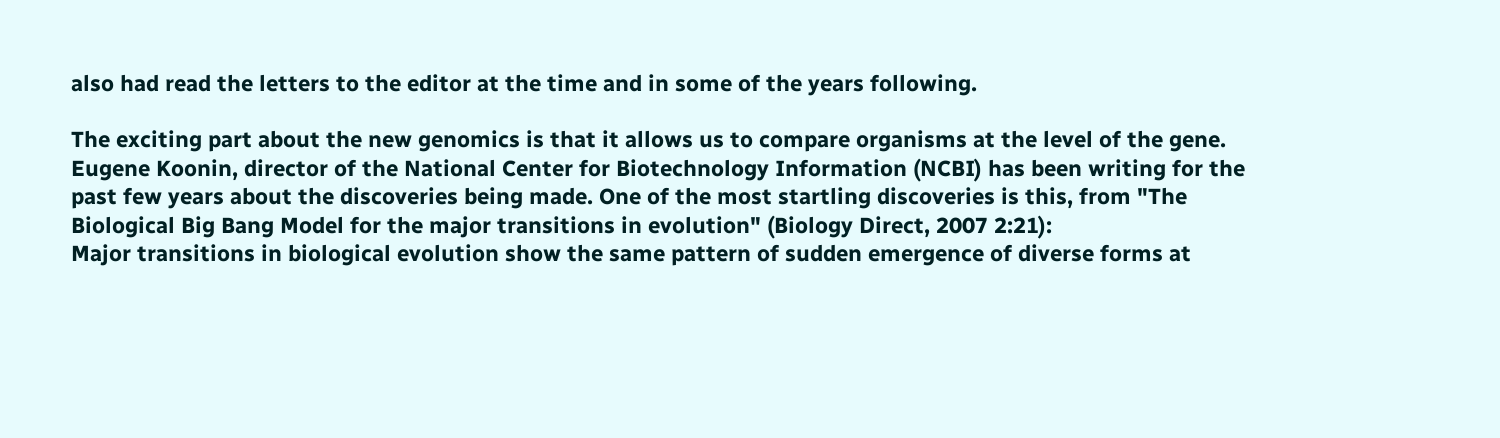also had read the letters to the editor at the time and in some of the years following.

The exciting part about the new genomics is that it allows us to compare organisms at the level of the gene. Eugene Koonin, director of the National Center for Biotechnology Information (NCBI) has been writing for the past few years about the discoveries being made. One of the most startling discoveries is this, from "The Biological Big Bang Model for the major transitions in evolution" (Biology Direct, 2007 2:21):
Major transitions in biological evolution show the same pattern of sudden emergence of diverse forms at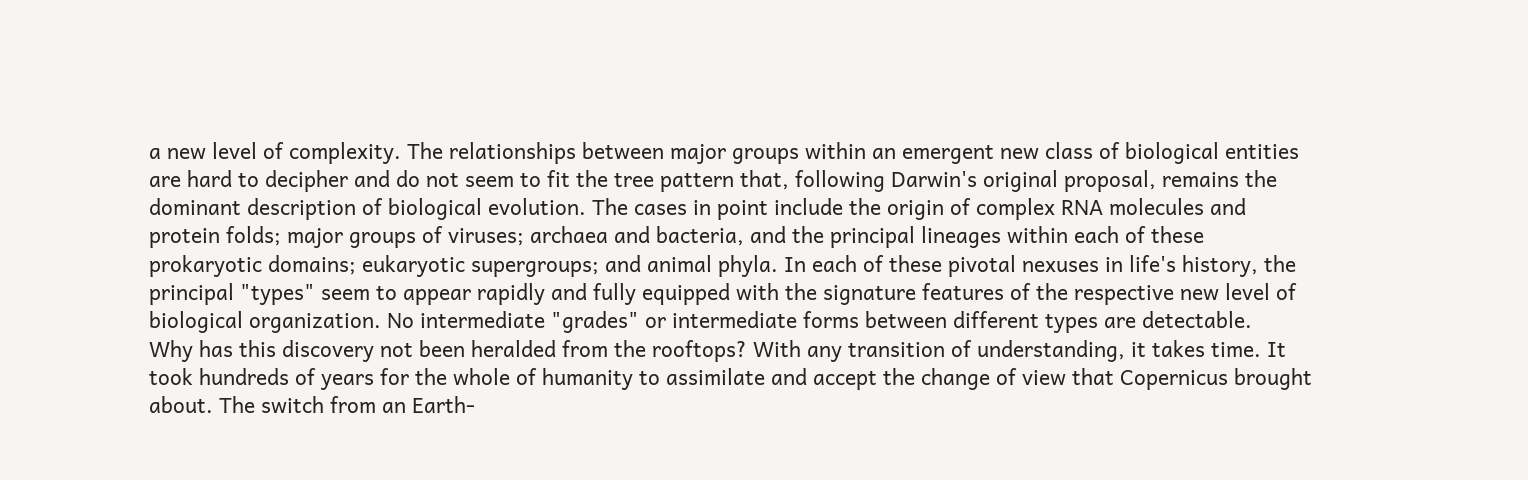a new level of complexity. The relationships between major groups within an emergent new class of biological entities are hard to decipher and do not seem to fit the tree pattern that, following Darwin's original proposal, remains the dominant description of biological evolution. The cases in point include the origin of complex RNA molecules and protein folds; major groups of viruses; archaea and bacteria, and the principal lineages within each of these prokaryotic domains; eukaryotic supergroups; and animal phyla. In each of these pivotal nexuses in life's history, the principal "types" seem to appear rapidly and fully equipped with the signature features of the respective new level of biological organization. No intermediate "grades" or intermediate forms between different types are detectable.
Why has this discovery not been heralded from the rooftops? With any transition of understanding, it takes time. It took hundreds of years for the whole of humanity to assimilate and accept the change of view that Copernicus brought about. The switch from an Earth-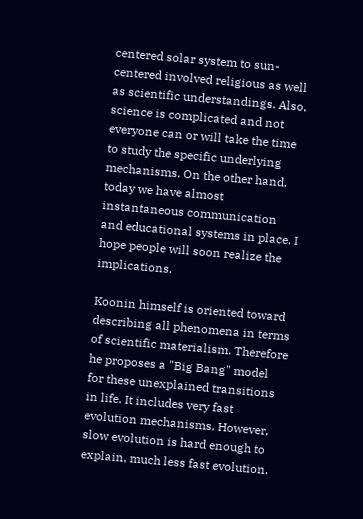centered solar system to sun-centered involved religious as well as scientific understandings. Also, science is complicated and not everyone can or will take the time to study the specific underlying mechanisms. On the other hand, today we have almost instantaneous communication and educational systems in place. I hope people will soon realize the implications.

Koonin himself is oriented toward describing all phenomena in terms of scientific materialism. Therefore he proposes a "Big Bang" model for these unexplained transitions in life. It includes very fast evolution mechanisms. However, slow evolution is hard enough to explain, much less fast evolution.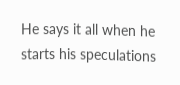He says it all when he starts his speculations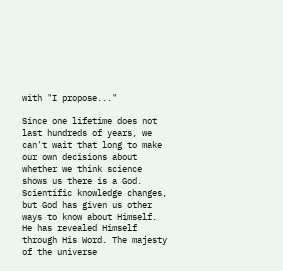with "I propose..."

Since one lifetime does not last hundreds of years, we can't wait that long to make our own decisions about whether we think science shows us there is a God. Scientific knowledge changes, but God has given us other ways to know about Himself. He has revealed Himself through His Word. The majesty of the universe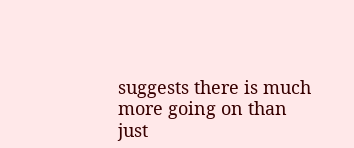suggests there is much more going on than just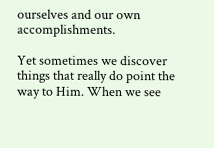ourselves and our own accomplishments.

Yet sometimes we discover things that really do point the way to Him. When we see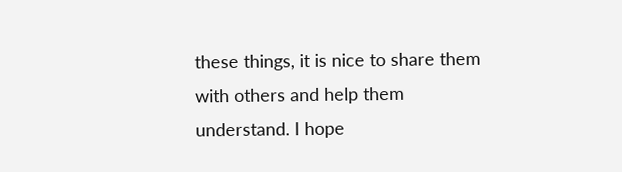these things, it is nice to share them with others and help them understand. I hope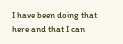I have been doing that here and that I can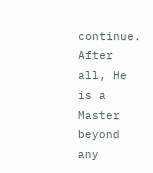continue. After all, He is a Master beyond any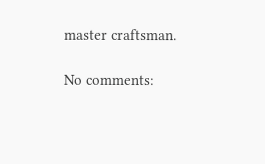master craftsman.

No comments: